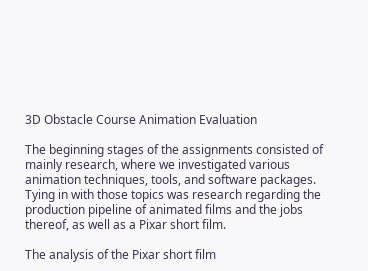3D Obstacle Course Animation Evaluation

The beginning stages of the assignments consisted of mainly research, where we investigated various animation techniques, tools, and software packages. Tying in with those topics was research regarding the production pipeline of animated films and the jobs thereof, as well as a Pixar short film.

The analysis of the Pixar short film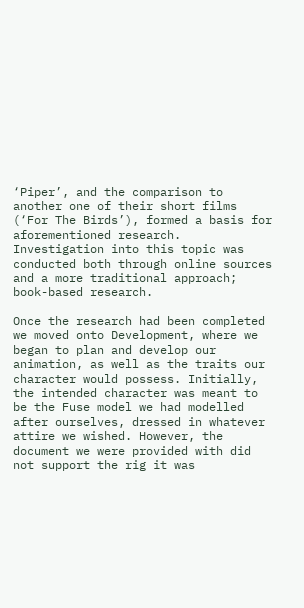‘Piper’, and the comparison to another one of their short films (‘For The Birds’), formed a basis for aforementioned research. Investigation into this topic was conducted both through online sources and a more traditional approach; book-based research.

Once the research had been completed we moved onto Development, where we began to plan and develop our animation, as well as the traits our character would possess. Initially, the intended character was meant to be the Fuse model we had modelled after ourselves, dressed in whatever attire we wished. However, the document we were provided with did not support the rig it was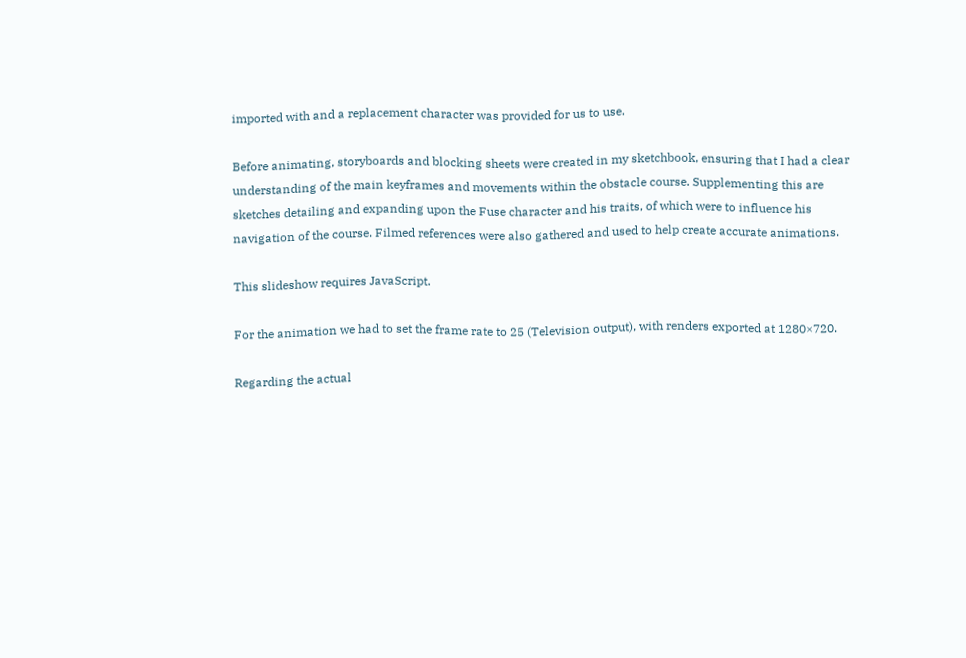imported with and a replacement character was provided for us to use.

Before animating, storyboards and blocking sheets were created in my sketchbook, ensuring that I had a clear understanding of the main keyframes and movements within the obstacle course. Supplementing this are sketches detailing and expanding upon the Fuse character and his traits, of which were to influence his navigation of the course. Filmed references were also gathered and used to help create accurate animations.

This slideshow requires JavaScript.

For the animation we had to set the frame rate to 25 (Television output), with renders exported at 1280×720.

Regarding the actual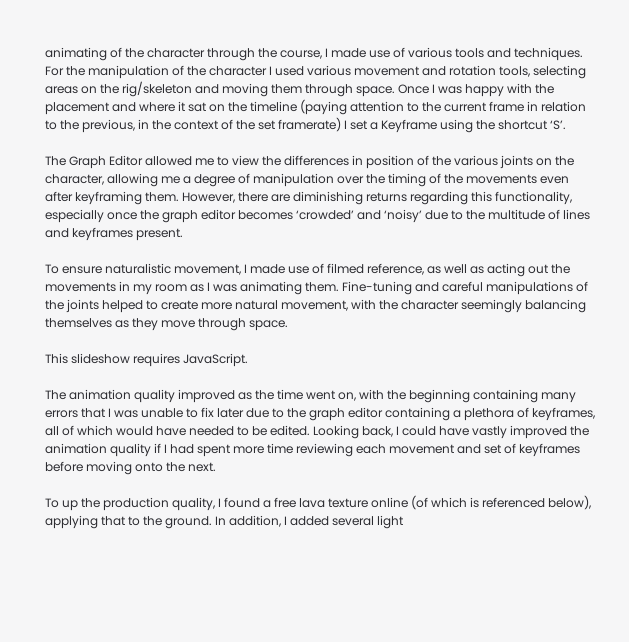animating of the character through the course, I made use of various tools and techniques. For the manipulation of the character I used various movement and rotation tools, selecting areas on the rig/skeleton and moving them through space. Once I was happy with the placement and where it sat on the timeline (paying attention to the current frame in relation to the previous, in the context of the set framerate) I set a Keyframe using the shortcut ‘S’.

The Graph Editor allowed me to view the differences in position of the various joints on the character, allowing me a degree of manipulation over the timing of the movements even after keyframing them. However, there are diminishing returns regarding this functionality, especially once the graph editor becomes ‘crowded’ and ‘noisy’ due to the multitude of lines and keyframes present.

To ensure naturalistic movement, I made use of filmed reference, as well as acting out the movements in my room as I was animating them. Fine-tuning and careful manipulations of the joints helped to create more natural movement, with the character seemingly balancing themselves as they move through space.

This slideshow requires JavaScript.

The animation quality improved as the time went on, with the beginning containing many errors that I was unable to fix later due to the graph editor containing a plethora of keyframes, all of which would have needed to be edited. Looking back, I could have vastly improved the animation quality if I had spent more time reviewing each movement and set of keyframes before moving onto the next.

To up the production quality, I found a free lava texture online (of which is referenced below), applying that to the ground. In addition, I added several light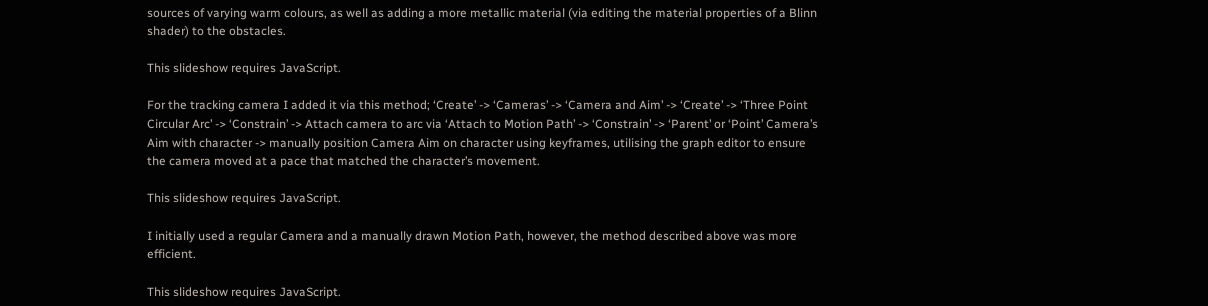sources of varying warm colours, as well as adding a more metallic material (via editing the material properties of a Blinn shader) to the obstacles.

This slideshow requires JavaScript.

For the tracking camera I added it via this method; ‘Create’ -> ‘Cameras’ -> ‘Camera and Aim’ -> ‘Create’ -> ‘Three Point Circular Arc’ -> ‘Constrain’ -> Attach camera to arc via ‘Attach to Motion Path’ -> ‘Constrain’ -> ‘Parent’ or ‘Point’ Camera’s Aim with character -> manually position Camera Aim on character using keyframes, utilising the graph editor to ensure the camera moved at a pace that matched the character’s movement.

This slideshow requires JavaScript.

I initially used a regular Camera and a manually drawn Motion Path, however, the method described above was more efficient.

This slideshow requires JavaScript.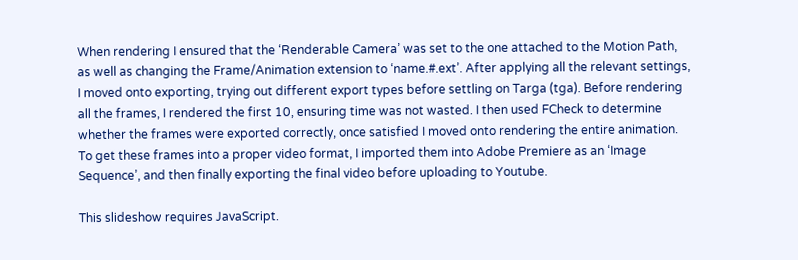When rendering I ensured that the ‘Renderable Camera’ was set to the one attached to the Motion Path, as well as changing the Frame/Animation extension to ‘name.#.ext’. After applying all the relevant settings, I moved onto exporting, trying out different export types before settling on Targa (tga). Before rendering all the frames, I rendered the first 10, ensuring time was not wasted. I then used FCheck to determine whether the frames were exported correctly, once satisfied I moved onto rendering the entire animation. To get these frames into a proper video format, I imported them into Adobe Premiere as an ‘Image Sequence’, and then finally exporting the final video before uploading to Youtube.

This slideshow requires JavaScript.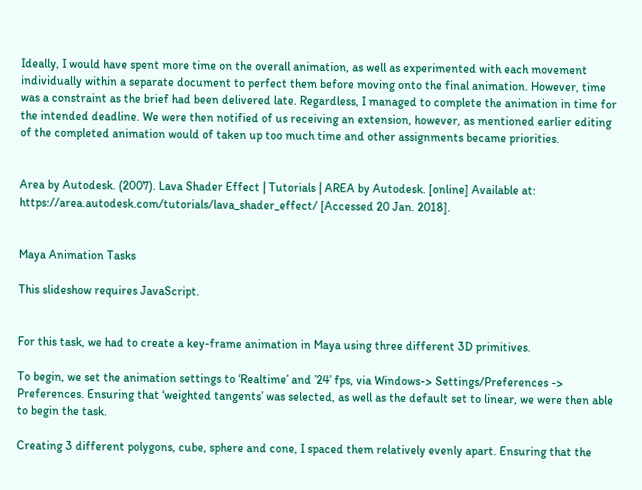Ideally, I would have spent more time on the overall animation, as well as experimented with each movement individually within a separate document to perfect them before moving onto the final animation. However, time was a constraint as the brief had been delivered late. Regardless, I managed to complete the animation in time for the intended deadline. We were then notified of us receiving an extension, however, as mentioned earlier editing of the completed animation would of taken up too much time and other assignments became priorities.


Area by Autodesk. (2007). Lava Shader Effect | Tutorials | AREA by Autodesk. [online] Available at: https://area.autodesk.com/tutorials/lava_shader_effect/ [Accessed 20 Jan. 2018].


Maya Animation Tasks

This slideshow requires JavaScript.


For this task, we had to create a key-frame animation in Maya using three different 3D primitives.

To begin, we set the animation settings to ‘Realtime’ and ’24’ fps, via Windows-> Settings/Preferences -> Preferences. Ensuring that ‘weighted tangents’ was selected, as well as the default set to linear, we were then able to begin the task.

Creating 3 different polygons, cube, sphere and cone, I spaced them relatively evenly apart. Ensuring that the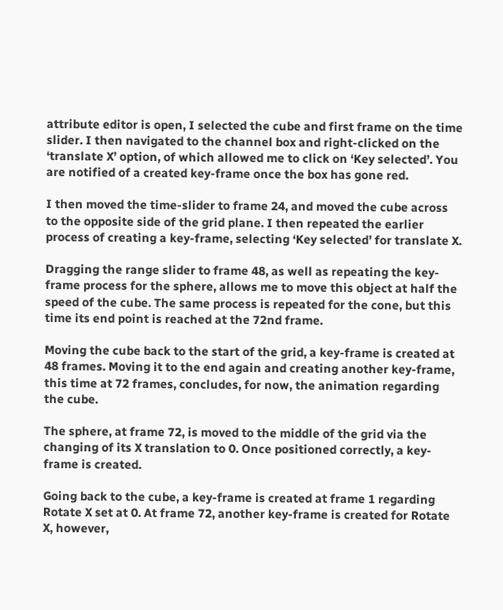attribute editor is open, I selected the cube and first frame on the time slider. I then navigated to the channel box and right-clicked on the ‘translate X’ option, of which allowed me to click on ‘Key selected’. You are notified of a created key-frame once the box has gone red.

I then moved the time-slider to frame 24, and moved the cube across to the opposite side of the grid plane. I then repeated the earlier process of creating a key-frame, selecting ‘Key selected’ for translate X.

Dragging the range slider to frame 48, as well as repeating the key-frame process for the sphere, allows me to move this object at half the speed of the cube. The same process is repeated for the cone, but this time its end point is reached at the 72nd frame.

Moving the cube back to the start of the grid, a key-frame is created at 48 frames. Moving it to the end again and creating another key-frame, this time at 72 frames, concludes, for now, the animation regarding the cube.

The sphere, at frame 72, is moved to the middle of the grid via the changing of its X translation to 0. Once positioned correctly, a key-frame is created.

Going back to the cube, a key-frame is created at frame 1 regarding Rotate X set at 0. At frame 72, another key-frame is created for Rotate X, however,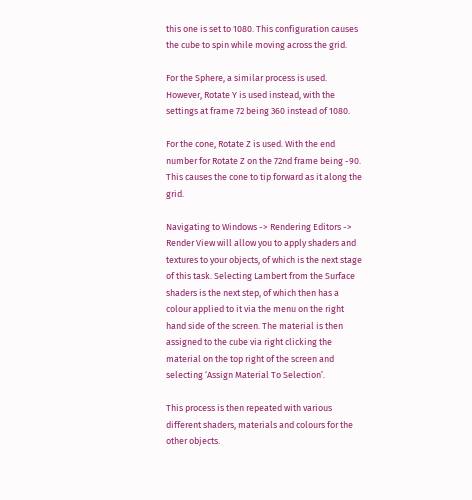this one is set to 1080. This configuration causes the cube to spin while moving across the grid.

For the Sphere, a similar process is used. However, Rotate Y is used instead, with the settings at frame 72 being 360 instead of 1080.

For the cone, Rotate Z is used. With the end number for Rotate Z on the 72nd frame being -90. This causes the cone to tip forward as it along the grid.

Navigating to Windows -> Rendering Editors -> Render View will allow you to apply shaders and textures to your objects, of which is the next stage of this task. Selecting Lambert from the Surface shaders is the next step, of which then has a colour applied to it via the menu on the right hand side of the screen. The material is then assigned to the cube via right clicking the material on the top right of the screen and selecting ‘Assign Material To Selection’.

This process is then repeated with various different shaders, materials and colours for the other objects.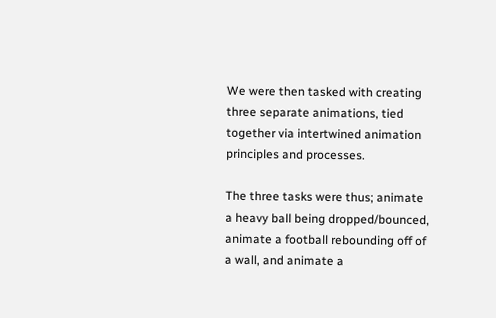We were then tasked with creating three separate animations, tied together via intertwined animation principles and processes.

The three tasks were thus; animate a heavy ball being dropped/bounced, animate a football rebounding off of a wall, and animate a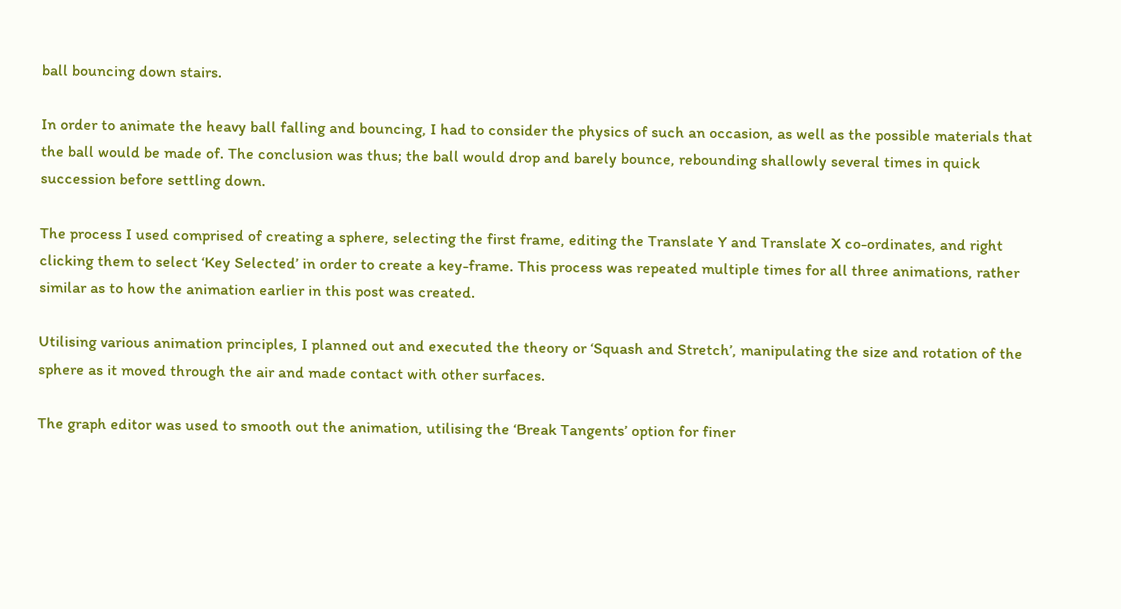ball bouncing down stairs.

In order to animate the heavy ball falling and bouncing, I had to consider the physics of such an occasion, as well as the possible materials that the ball would be made of. The conclusion was thus; the ball would drop and barely bounce, rebounding shallowly several times in quick succession before settling down.

The process I used comprised of creating a sphere, selecting the first frame, editing the Translate Y and Translate X co-ordinates, and right clicking them to select ‘Key Selected’ in order to create a key-frame. This process was repeated multiple times for all three animations, rather similar as to how the animation earlier in this post was created.

Utilising various animation principles, I planned out and executed the theory or ‘Squash and Stretch’, manipulating the size and rotation of the sphere as it moved through the air and made contact with other surfaces.

The graph editor was used to smooth out the animation, utilising the ‘Break Tangents’ option for finer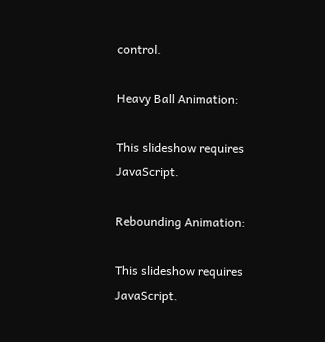control.

Heavy Ball Animation:

This slideshow requires JavaScript.

Rebounding Animation:

This slideshow requires JavaScript.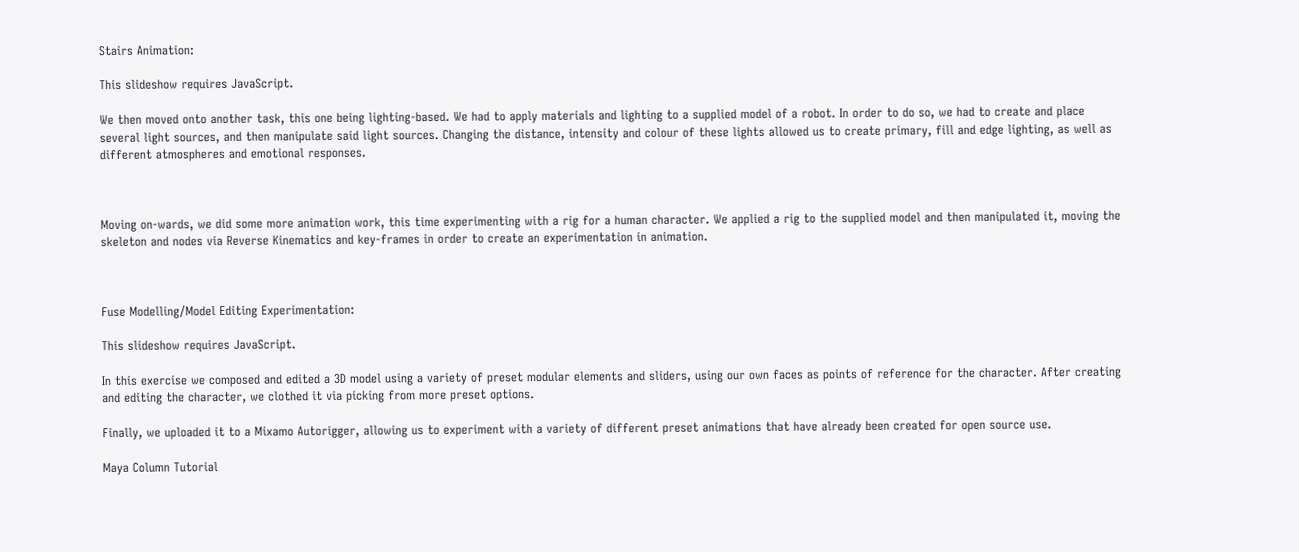Stairs Animation:

This slideshow requires JavaScript.

We then moved onto another task, this one being lighting-based. We had to apply materials and lighting to a supplied model of a robot. In order to do so, we had to create and place several light sources, and then manipulate said light sources. Changing the distance, intensity and colour of these lights allowed us to create primary, fill and edge lighting, as well as different atmospheres and emotional responses.



Moving on-wards, we did some more animation work, this time experimenting with a rig for a human character. We applied a rig to the supplied model and then manipulated it, moving the skeleton and nodes via Reverse Kinematics and key-frames in order to create an experimentation in animation.



Fuse Modelling/Model Editing Experimentation:

This slideshow requires JavaScript.

In this exercise we composed and edited a 3D model using a variety of preset modular elements and sliders, using our own faces as points of reference for the character. After creating and editing the character, we clothed it via picking from more preset options.

Finally, we uploaded it to a Mixamo Autorigger, allowing us to experiment with a variety of different preset animations that have already been created for open source use.

Maya Column Tutorial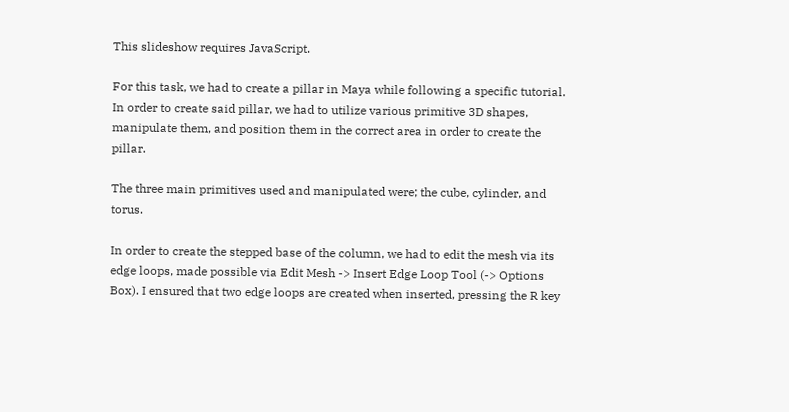This slideshow requires JavaScript.

For this task, we had to create a pillar in Maya while following a specific tutorial. In order to create said pillar, we had to utilize various primitive 3D shapes, manipulate them, and position them in the correct area in order to create the pillar.

The three main primitives used and manipulated were; the cube, cylinder, and torus.

In order to create the stepped base of the column, we had to edit the mesh via its edge loops, made possible via Edit Mesh -> Insert Edge Loop Tool (-> Options Box). I ensured that two edge loops are created when inserted, pressing the R key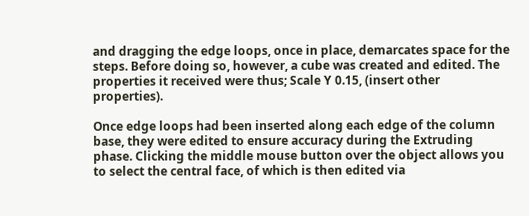and dragging the edge loops, once in place, demarcates space for the steps. Before doing so, however, a cube was created and edited. The properties it received were thus; Scale Y 0.15, (insert other properties).

Once edge loops had been inserted along each edge of the column base, they were edited to ensure accuracy during the Extruding phase. Clicking the middle mouse button over the object allows you to select the central face, of which is then edited via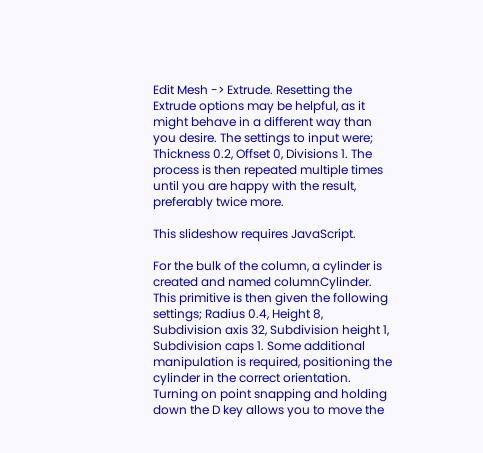Edit Mesh -> Extrude. Resetting the Extrude options may be helpful, as it might behave in a different way than you desire. The settings to input were; Thickness 0.2, Offset 0, Divisions 1. The process is then repeated multiple times until you are happy with the result, preferably twice more.

This slideshow requires JavaScript.

For the bulk of the column, a cylinder is created and named columnCylinder. This primitive is then given the following settings; Radius 0.4, Height 8, Subdivision axis 32, Subdivision height 1, Subdivision caps 1. Some additional manipulation is required, positioning the cylinder in the correct orientation. Turning on point snapping and holding down the D key allows you to move the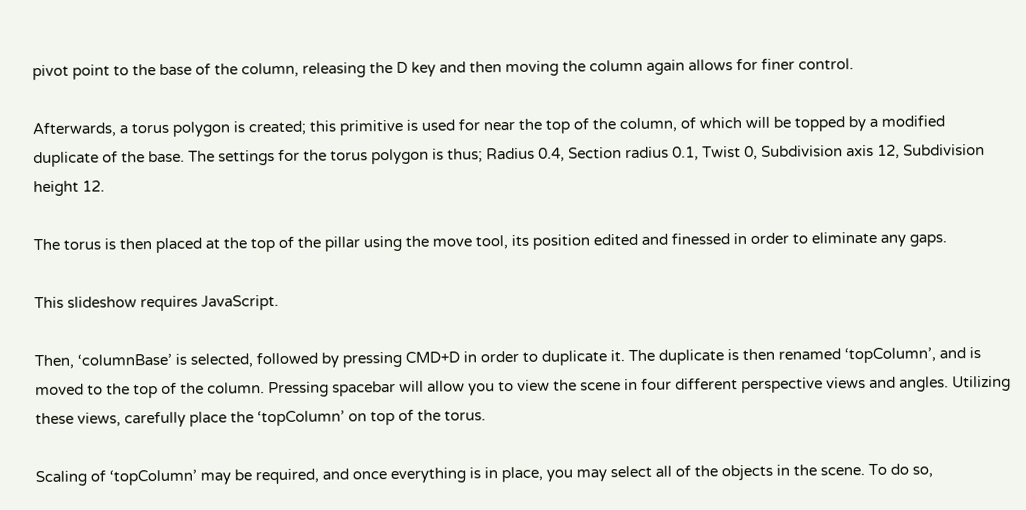pivot point to the base of the column, releasing the D key and then moving the column again allows for finer control.

Afterwards, a torus polygon is created; this primitive is used for near the top of the column, of which will be topped by a modified duplicate of the base. The settings for the torus polygon is thus; Radius 0.4, Section radius 0.1, Twist 0, Subdivision axis 12, Subdivision height 12.

The torus is then placed at the top of the pillar using the move tool, its position edited and finessed in order to eliminate any gaps.

This slideshow requires JavaScript.

Then, ‘columnBase’ is selected, followed by pressing CMD+D in order to duplicate it. The duplicate is then renamed ‘topColumn’, and is moved to the top of the column. Pressing spacebar will allow you to view the scene in four different perspective views and angles. Utilizing these views, carefully place the ‘topColumn’ on top of the torus.

Scaling of ‘topColumn’ may be required, and once everything is in place, you may select all of the objects in the scene. To do so,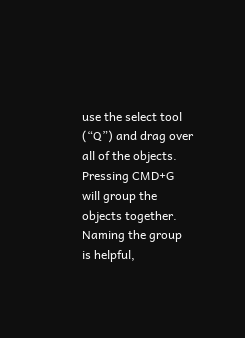use the select tool (“Q”) and drag over all of the objects. Pressing CMD+G will group the objects together. Naming the group is helpful,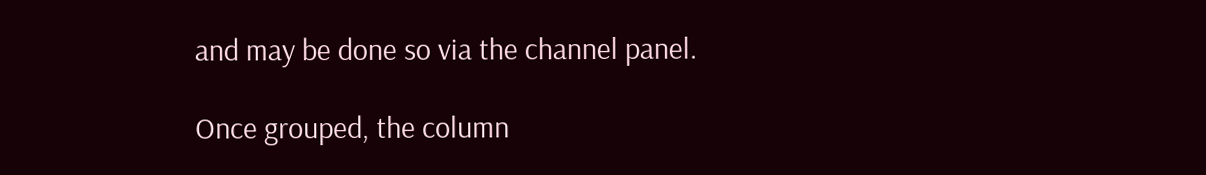and may be done so via the channel panel.

Once grouped, the column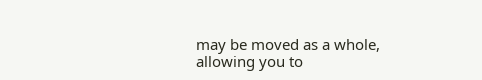may be moved as a whole, allowing you to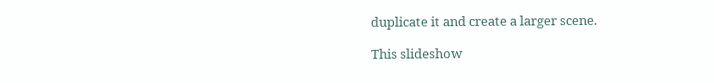duplicate it and create a larger scene.

This slideshow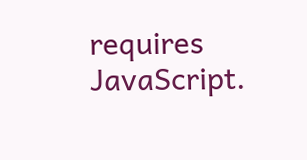requires JavaScript.